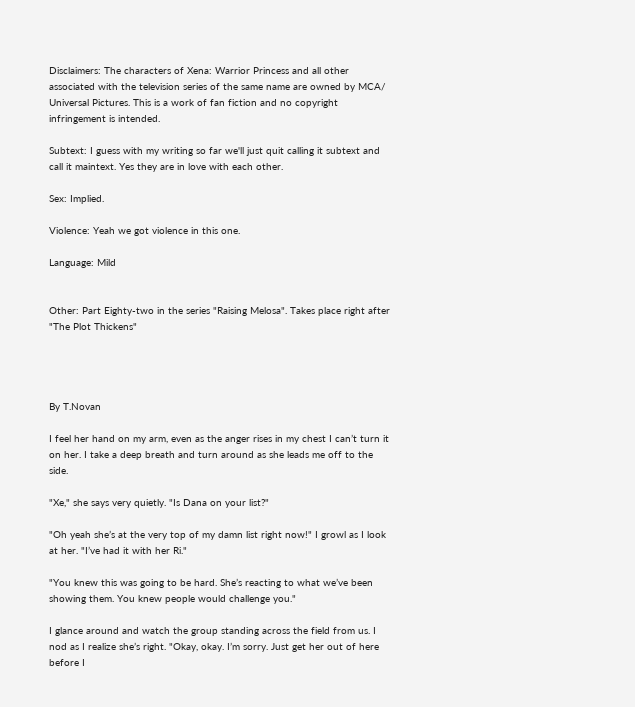Disclaimers: The characters of Xena: Warrior Princess and all other associated with the television series of the same name are owned by MCA/ Universal Pictures. This is a work of fan fiction and no copyright infringement is intended.

Subtext: I guess with my writing so far we'll just quit calling it subtext and call it maintext. Yes they are in love with each other.

Sex: Implied.

Violence: Yeah we got violence in this one.

Language: Mild


Other: Part Eighty-two in the series "Raising Melosa". Takes place right after "The Plot Thickens"




By T.Novan

I feel her hand on my arm, even as the anger rises in my chest I can’t turn it on her. I take a deep breath and turn around as she leads me off to the side.

"Xe," she says very quietly. "Is Dana on your list?"

"Oh yeah she’s at the very top of my damn list right now!" I growl as I look at her. "I’ve had it with her Ri."

"You knew this was going to be hard. She’s reacting to what we’ve been showing them. You knew people would challenge you."

I glance around and watch the group standing across the field from us. I nod as I realize she’s right. "Okay, okay. I’m sorry. Just get her out of here before I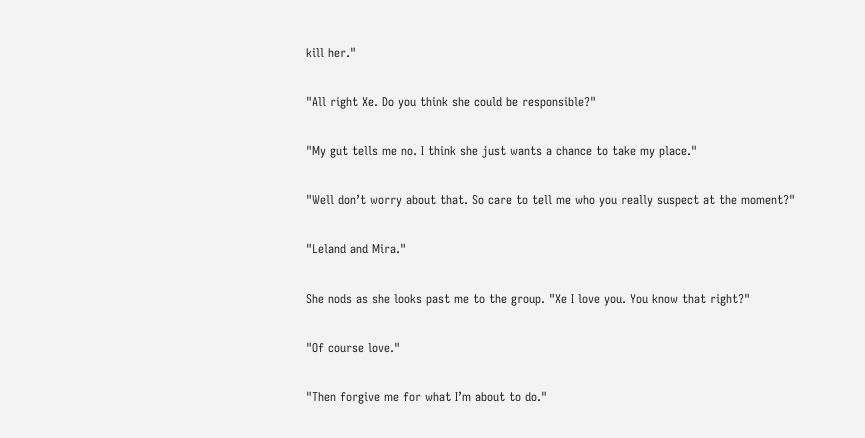kill her."

"All right Xe. Do you think she could be responsible?"

"My gut tells me no. I think she just wants a chance to take my place."

"Well don’t worry about that. So care to tell me who you really suspect at the moment?"

"Leland and Mira."

She nods as she looks past me to the group. "Xe I love you. You know that right?"

"Of course love."

"Then forgive me for what I’m about to do."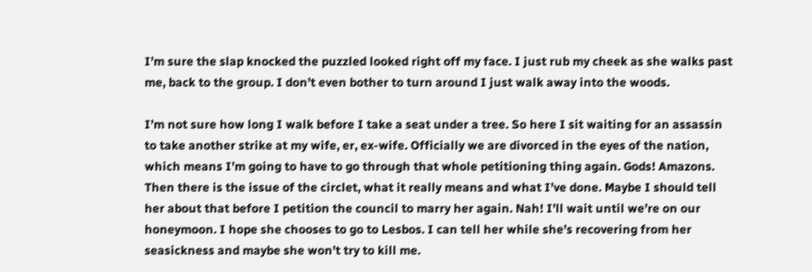I’m sure the slap knocked the puzzled looked right off my face. I just rub my cheek as she walks past me, back to the group. I don’t even bother to turn around I just walk away into the woods.

I’m not sure how long I walk before I take a seat under a tree. So here I sit waiting for an assassin to take another strike at my wife, er, ex-wife. Officially we are divorced in the eyes of the nation, which means I’m going to have to go through that whole petitioning thing again. Gods! Amazons. Then there is the issue of the circlet, what it really means and what I’ve done. Maybe I should tell her about that before I petition the council to marry her again. Nah! I’ll wait until we’re on our honeymoon. I hope she chooses to go to Lesbos. I can tell her while she’s recovering from her seasickness and maybe she won’t try to kill me.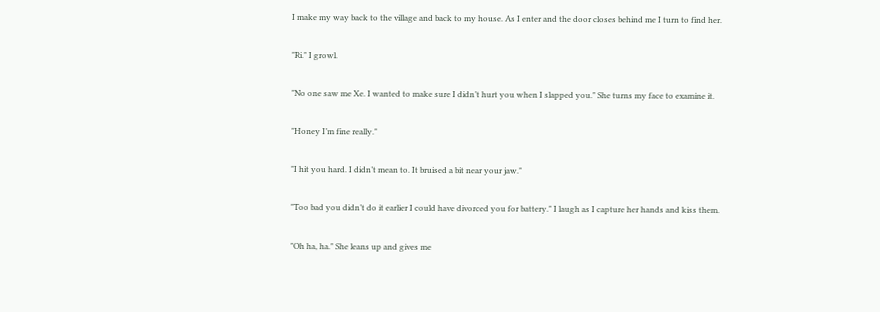I make my way back to the village and back to my house. As I enter and the door closes behind me I turn to find her.

"Ri." I growl.

"No one saw me Xe. I wanted to make sure I didn’t hurt you when I slapped you." She turns my face to examine it.

"Honey I’m fine really."

"I hit you hard. I didn’t mean to. It bruised a bit near your jaw."

"Too bad you didn’t do it earlier I could have divorced you for battery." I laugh as I capture her hands and kiss them.

"Oh ha, ha." She leans up and gives me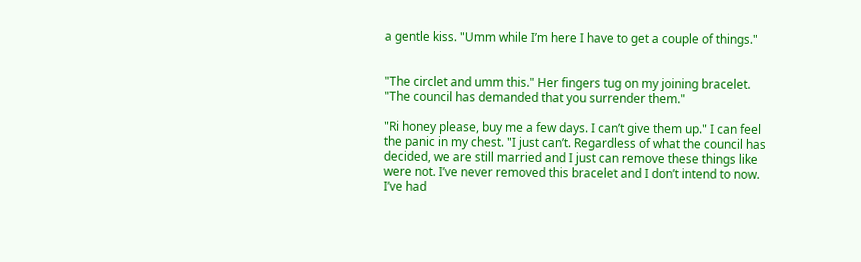a gentle kiss. "Umm while I’m here I have to get a couple of things."


"The circlet and umm this." Her fingers tug on my joining bracelet. "The council has demanded that you surrender them."

"Ri honey please, buy me a few days. I can’t give them up." I can feel the panic in my chest. "I just can’t. Regardless of what the council has decided, we are still married and I just can remove these things like were not. I’ve never removed this bracelet and I don’t intend to now. I’ve had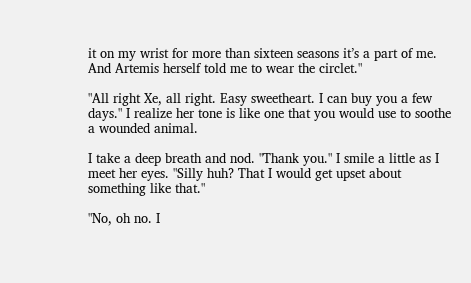it on my wrist for more than sixteen seasons it’s a part of me. And Artemis herself told me to wear the circlet."

"All right Xe, all right. Easy sweetheart. I can buy you a few days." I realize her tone is like one that you would use to soothe a wounded animal.

I take a deep breath and nod. "Thank you." I smile a little as I meet her eyes. "Silly huh? That I would get upset about something like that."

"No, oh no. I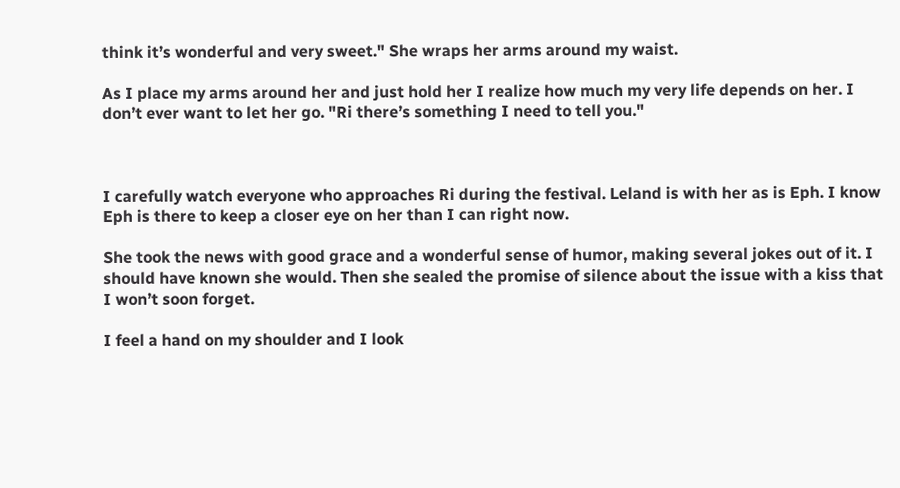think it’s wonderful and very sweet." She wraps her arms around my waist.

As I place my arms around her and just hold her I realize how much my very life depends on her. I don’t ever want to let her go. "Ri there’s something I need to tell you."



I carefully watch everyone who approaches Ri during the festival. Leland is with her as is Eph. I know Eph is there to keep a closer eye on her than I can right now.

She took the news with good grace and a wonderful sense of humor, making several jokes out of it. I should have known she would. Then she sealed the promise of silence about the issue with a kiss that I won’t soon forget.

I feel a hand on my shoulder and I look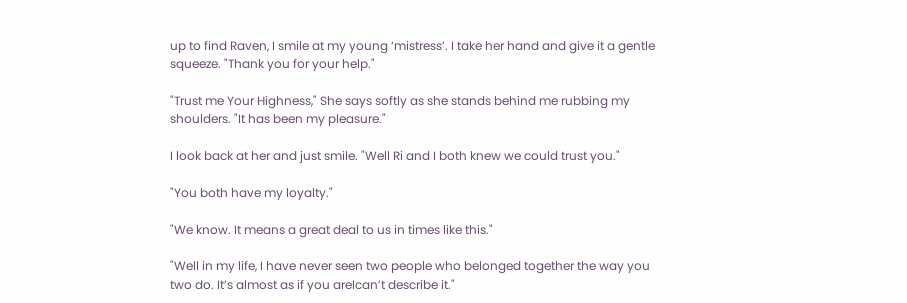up to find Raven, I smile at my young ‘mistress’. I take her hand and give it a gentle squeeze. "Thank you for your help."

"Trust me Your Highness," She says softly as she stands behind me rubbing my shoulders. "It has been my pleasure."

I look back at her and just smile. "Well Ri and I both knew we could trust you."

"You both have my loyalty."

"We know. It means a great deal to us in times like this."

"Well in my life, I have never seen two people who belonged together the way you two do. It’s almost as if you areIcan’t describe it."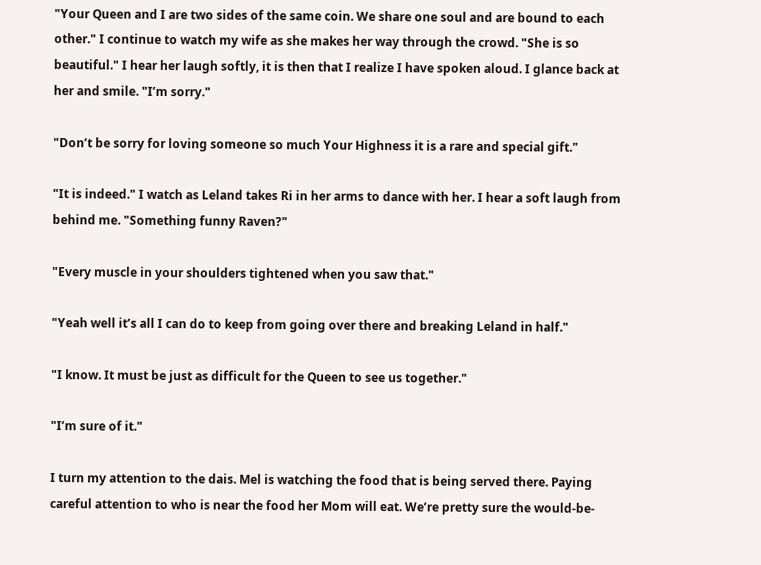"Your Queen and I are two sides of the same coin. We share one soul and are bound to each other." I continue to watch my wife as she makes her way through the crowd. "She is so beautiful." I hear her laugh softly, it is then that I realize I have spoken aloud. I glance back at her and smile. "I’m sorry."

"Don’t be sorry for loving someone so much Your Highness it is a rare and special gift."

"It is indeed." I watch as Leland takes Ri in her arms to dance with her. I hear a soft laugh from behind me. "Something funny Raven?"

"Every muscle in your shoulders tightened when you saw that."

"Yeah well it’s all I can do to keep from going over there and breaking Leland in half."

"I know. It must be just as difficult for the Queen to see us together."

"I’m sure of it."

I turn my attention to the dais. Mel is watching the food that is being served there. Paying careful attention to who is near the food her Mom will eat. We’re pretty sure the would-be-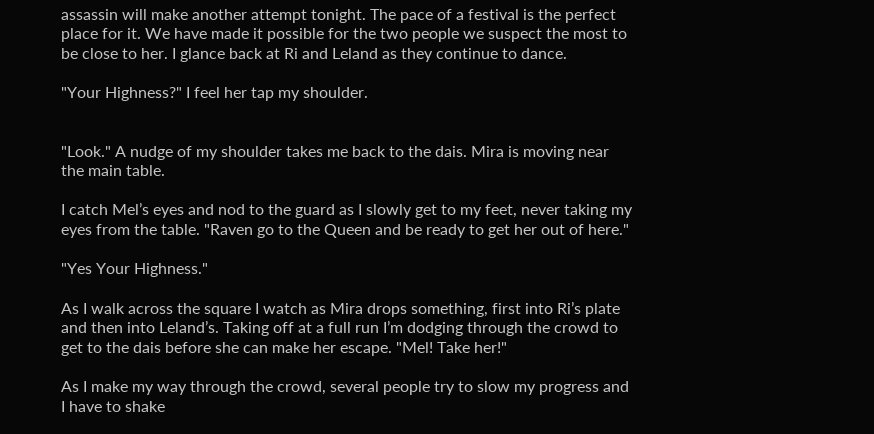assassin will make another attempt tonight. The pace of a festival is the perfect place for it. We have made it possible for the two people we suspect the most to be close to her. I glance back at Ri and Leland as they continue to dance.

"Your Highness?" I feel her tap my shoulder.


"Look." A nudge of my shoulder takes me back to the dais. Mira is moving near the main table.

I catch Mel’s eyes and nod to the guard as I slowly get to my feet, never taking my eyes from the table. "Raven go to the Queen and be ready to get her out of here."

"Yes Your Highness."

As I walk across the square I watch as Mira drops something, first into Ri’s plate and then into Leland’s. Taking off at a full run I’m dodging through the crowd to get to the dais before she can make her escape. "Mel! Take her!"

As I make my way through the crowd, several people try to slow my progress and I have to shake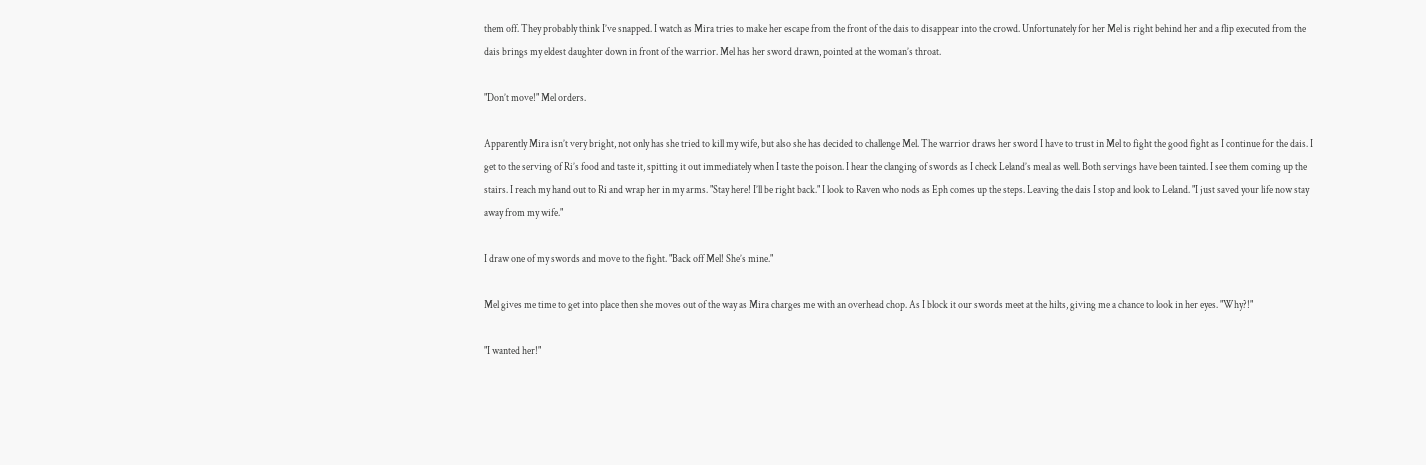them off. They probably think I’ve snapped. I watch as Mira tries to make her escape from the front of the dais to disappear into the crowd. Unfortunately for her Mel is right behind her and a flip executed from the dais brings my eldest daughter down in front of the warrior. Mel has her sword drawn, pointed at the woman’s throat.

"Don’t move!" Mel orders.

Apparently Mira isn’t very bright, not only has she tried to kill my wife, but also she has decided to challenge Mel. The warrior draws her sword I have to trust in Mel to fight the good fight as I continue for the dais. I get to the serving of Ri’s food and taste it, spitting it out immediately when I taste the poison. I hear the clanging of swords as I check Leland’s meal as well. Both servings have been tainted. I see them coming up the stairs. I reach my hand out to Ri and wrap her in my arms. "Stay here! I’ll be right back." I look to Raven who nods as Eph comes up the steps. Leaving the dais I stop and look to Leland. "I just saved your life now stay away from my wife."

I draw one of my swords and move to the fight. "Back off Mel! She’s mine."

Mel gives me time to get into place then she moves out of the way as Mira charges me with an overhead chop. As I block it our swords meet at the hilts, giving me a chance to look in her eyes. "Why?!"

"I wanted her!"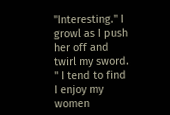"Interesting." I growl as I push her off and twirl my sword. " I tend to find I enjoy my women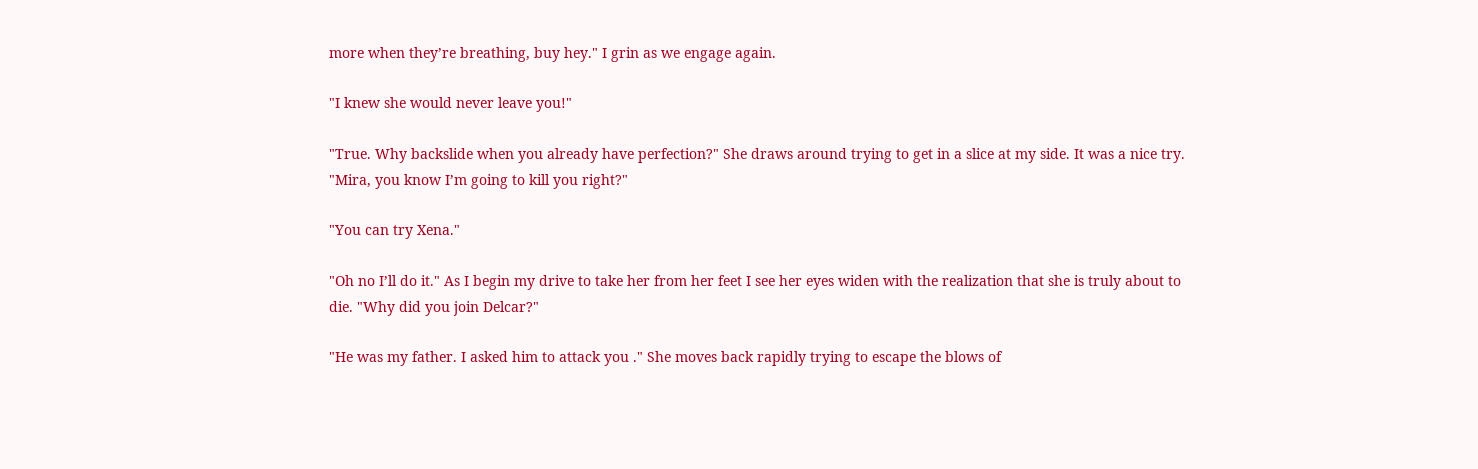more when they’re breathing, buy hey." I grin as we engage again.

"I knew she would never leave you!"

"True. Why backslide when you already have perfection?" She draws around trying to get in a slice at my side. It was a nice try. "Mira, you know I’m going to kill you right?"

"You can try Xena."

"Oh no I’ll do it." As I begin my drive to take her from her feet I see her eyes widen with the realization that she is truly about to die. "Why did you join Delcar?"

"He was my father. I asked him to attack you ." She moves back rapidly trying to escape the blows of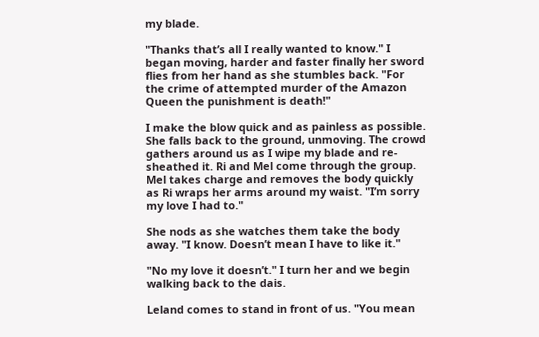my blade.

"Thanks that’s all I really wanted to know." I began moving, harder and faster finally her sword flies from her hand as she stumbles back. "For the crime of attempted murder of the Amazon Queen the punishment is death!"

I make the blow quick and as painless as possible. She falls back to the ground, unmoving. The crowd gathers around us as I wipe my blade and re-sheathed it. Ri and Mel come through the group. Mel takes charge and removes the body quickly as Ri wraps her arms around my waist. "I’m sorry my love I had to."

She nods as she watches them take the body away. "I know. Doesn’t mean I have to like it."

"No my love it doesn’t." I turn her and we begin walking back to the dais.

Leland comes to stand in front of us. "You mean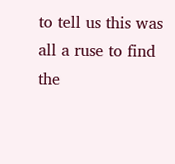to tell us this was all a ruse to find the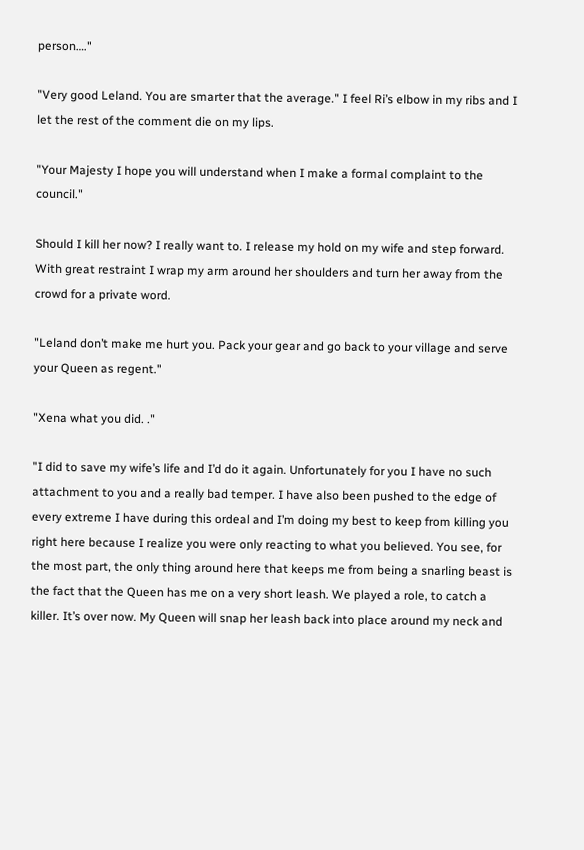person…."

"Very good Leland. You are smarter that the average." I feel Ri’s elbow in my ribs and I let the rest of the comment die on my lips.

"Your Majesty I hope you will understand when I make a formal complaint to the council."

Should I kill her now? I really want to. I release my hold on my wife and step forward. With great restraint I wrap my arm around her shoulders and turn her away from the crowd for a private word.

"Leland don’t make me hurt you. Pack your gear and go back to your village and serve your Queen as regent."

"Xena what you did. ."

"I did to save my wife’s life and I’d do it again. Unfortunately for you I have no such attachment to you and a really bad temper. I have also been pushed to the edge of every extreme I have during this ordeal and I’m doing my best to keep from killing you right here because I realize you were only reacting to what you believed. You see, for the most part, the only thing around here that keeps me from being a snarling beast is the fact that the Queen has me on a very short leash. We played a role, to catch a killer. It’s over now. My Queen will snap her leash back into place around my neck and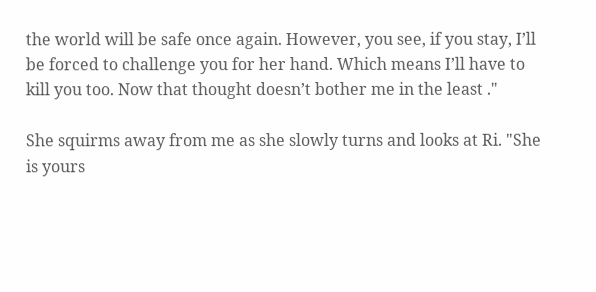the world will be safe once again. However, you see, if you stay, I’ll be forced to challenge you for her hand. Which means I’ll have to kill you too. Now that thought doesn’t bother me in the least ."

She squirms away from me as she slowly turns and looks at Ri. "She is yours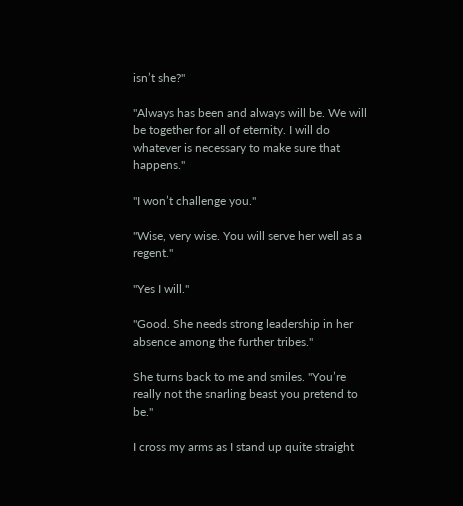isn’t she?"

"Always has been and always will be. We will be together for all of eternity. I will do whatever is necessary to make sure that happens."

"I won’t challenge you."

"Wise, very wise. You will serve her well as a regent."

"Yes I will."

"Good. She needs strong leadership in her absence among the further tribes."

She turns back to me and smiles. "You’re really not the snarling beast you pretend to be."

I cross my arms as I stand up quite straight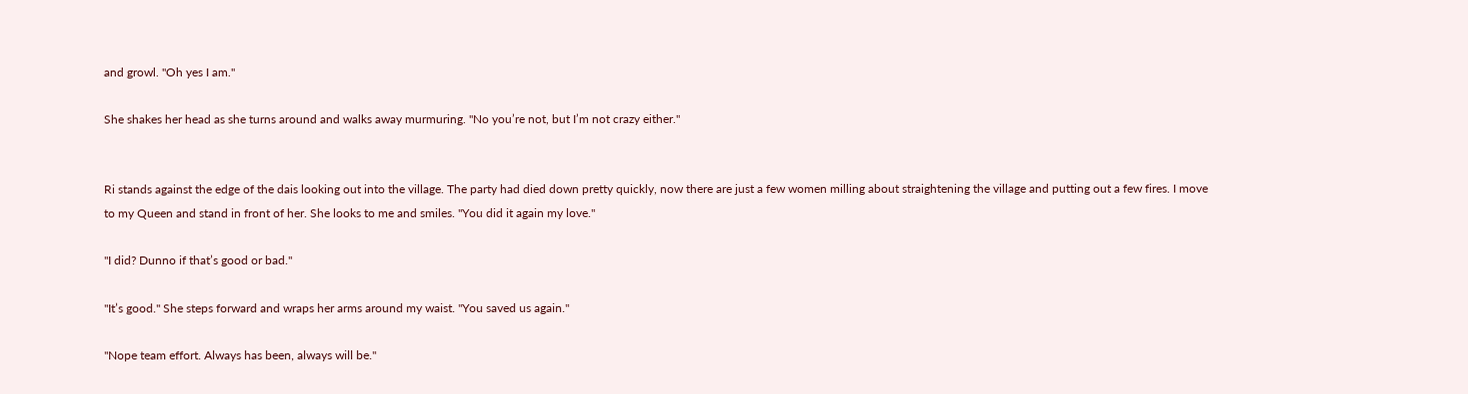and growl. "Oh yes I am."

She shakes her head as she turns around and walks away murmuring. "No you’re not, but I’m not crazy either."


Ri stands against the edge of the dais looking out into the village. The party had died down pretty quickly, now there are just a few women milling about straightening the village and putting out a few fires. I move to my Queen and stand in front of her. She looks to me and smiles. "You did it again my love."

"I did? Dunno if that’s good or bad."

"It’s good." She steps forward and wraps her arms around my waist. "You saved us again."

"Nope team effort. Always has been, always will be."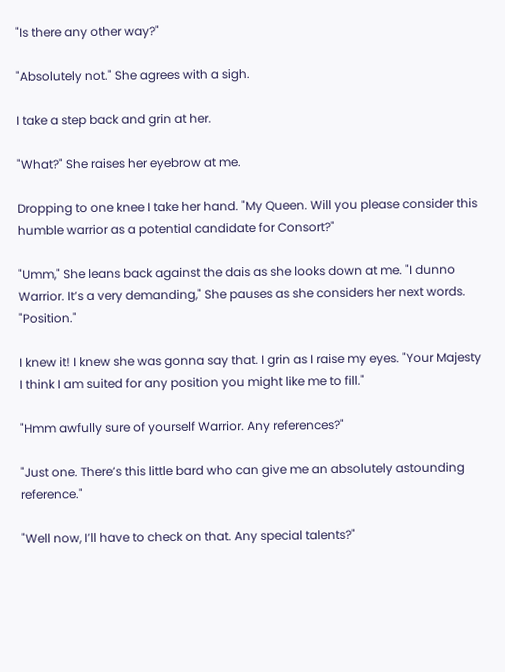"Is there any other way?"

"Absolutely not." She agrees with a sigh.

I take a step back and grin at her.

"What?" She raises her eyebrow at me.

Dropping to one knee I take her hand. "My Queen. Will you please consider this humble warrior as a potential candidate for Consort?"

"Umm," She leans back against the dais as she looks down at me. "I dunno Warrior. It’s a very demanding," She pauses as she considers her next words. "Position."

I knew it! I knew she was gonna say that. I grin as I raise my eyes. "Your Majesty I think I am suited for any position you might like me to fill."

"Hmm awfully sure of yourself Warrior. Any references?"

"Just one. There’s this little bard who can give me an absolutely astounding reference."

"Well now, I’ll have to check on that. Any special talents?"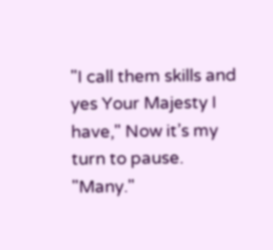"I call them skills and yes Your Majesty I have," Now it’s my turn to pause. "Many."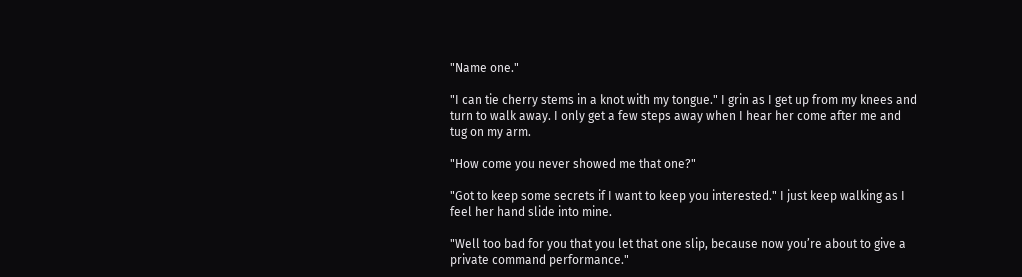"Name one."

"I can tie cherry stems in a knot with my tongue." I grin as I get up from my knees and turn to walk away. I only get a few steps away when I hear her come after me and tug on my arm.

"How come you never showed me that one?"

"Got to keep some secrets if I want to keep you interested." I just keep walking as I feel her hand slide into mine.

"Well too bad for you that you let that one slip, because now you’re about to give a private command performance."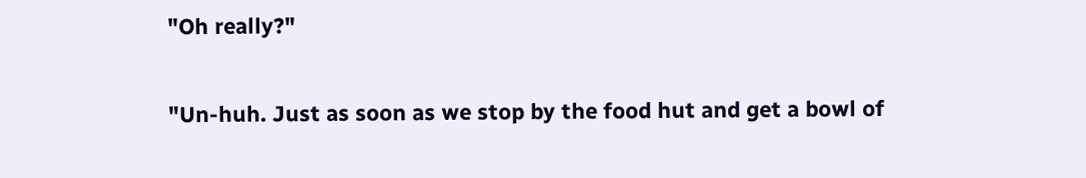"Oh really?"

"Un-huh. Just as soon as we stop by the food hut and get a bowl of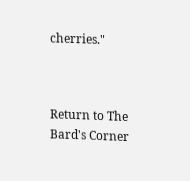cherries."



Return to The Bard's Corner